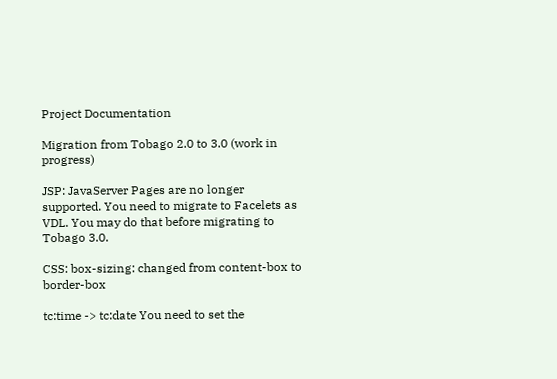Project Documentation

Migration from Tobago 2.0 to 3.0 (work in progress)

JSP: JavaServer Pages are no longer supported. You need to migrate to Facelets as VDL. You may do that before migrating to Tobago 3.0.

CSS: box-sizing: changed from content-box to border-box

tc:time -> tc:date You need to set the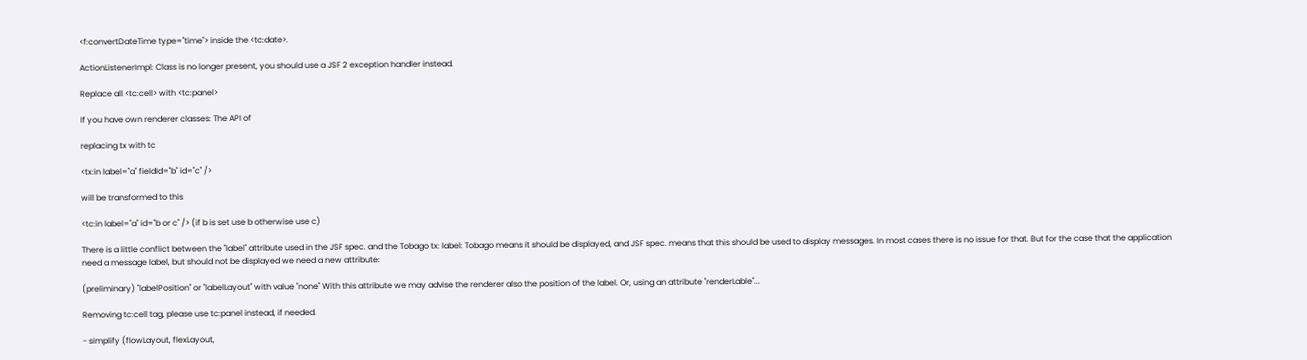<f:convertDateTime type="time"> inside the <tc:date>.

ActionListenerImpl: Class is no longer present, you should use a JSF 2 exception handler instead.

Replace all <tc:cell> with <tc:panel>

If you have own renderer classes: The API of

replacing tx with tc

<tx:in label="a" fieldId="b" id="c" />

will be transformed to this

<tc:in label="a" id="b or c" /> (if b is set use b otherwise use c)

There is a little conflict between the "label" attribute used in the JSF spec. and the Tobago tx: label: Tobago means it should be displayed, and JSF spec. means that this should be used to display messages. In most cases there is no issue for that. But for the case that the application need a message label, but should not be displayed we need a new attribute:

(preliminary) "labelPosition" or "labelLayout" with value "none" With this attribute we may advise the renderer also the position of the label. Or, using an attribute "renderLable"...

Removing tc:cell tag, please use tc:panel instead, if needed.

- simplify (flowLayout, flexLayout,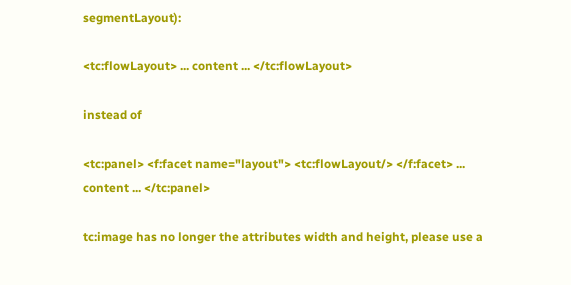segmentLayout):

<tc:flowLayout> ... content ... </tc:flowLayout>

instead of

<tc:panel> <f:facet name="layout"> <tc:flowLayout/> </f:facet> ... content ... </tc:panel>

tc:image has no longer the attributes width and height, please use a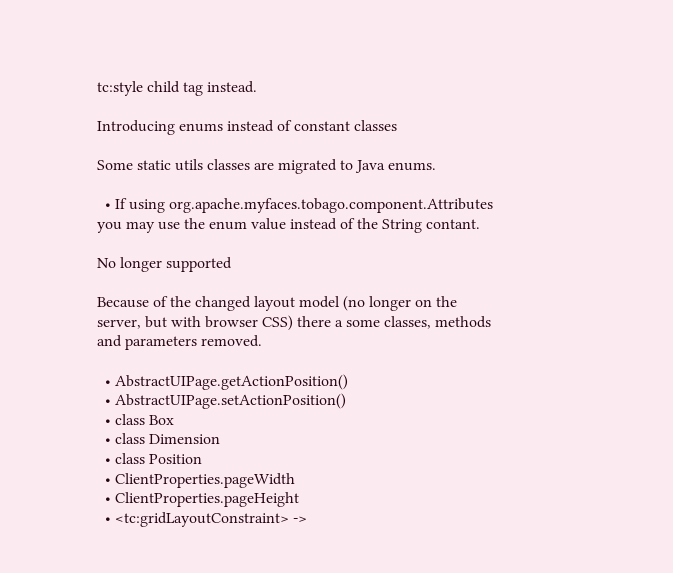tc:style child tag instead.

Introducing enums instead of constant classes

Some static utils classes are migrated to Java enums.

  • If using org.apache.myfaces.tobago.component.Attributes you may use the enum value instead of the String contant.

No longer supported

Because of the changed layout model (no longer on the server, but with browser CSS) there a some classes, methods and parameters removed.

  • AbstractUIPage.getActionPosition()
  • AbstractUIPage.setActionPosition()
  • class Box
  • class Dimension
  • class Position
  • ClientProperties.pageWidth
  • ClientProperties.pageHeight
  • <tc:gridLayoutConstraint> ->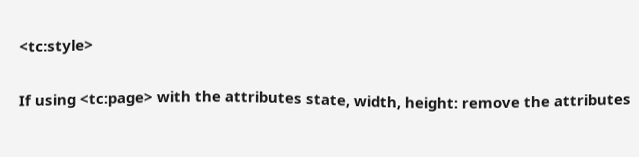<tc:style>

If using <tc:page> with the attributes state, width, height: remove the attributes